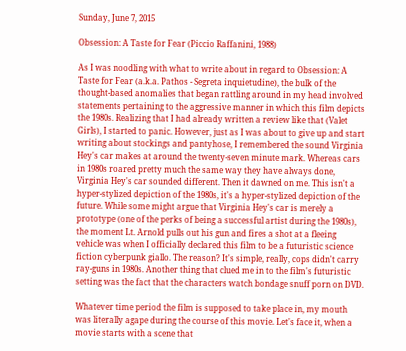Sunday, June 7, 2015

Obsession: A Taste for Fear (Piccio Raffanini, 1988)

As I was noodling with what to write about in regard to Obsession: A Taste for Fear (a.k.a. Pathos - Segreta inquietudine), the bulk of the thought-based anomalies that began rattling around in my head involved statements pertaining to the aggressive manner in which this film depicts the 1980s. Realizing that I had already written a review like that (Valet Girls), I started to panic. However, just as I was about to give up and start writing about stockings and pantyhose, I remembered the sound Virginia Hey's car makes at around the twenty-seven minute mark. Whereas cars in 1980s roared pretty much the same way they have always done, Virginia Hey's car sounded different. Then it dawned on me. This isn't a hyper-stylized depiction of the 1980s, it's a hyper-stylized depiction of the future. While some might argue that Virginia Hey's car is merely a prototype (one of the perks of being a successful artist during the 1980s), the moment Lt. Arnold pulls out his gun and fires a shot at a fleeing vehicle was when I officially declared this film to be a futuristic science fiction cyberpunk giallo. The reason? It's simple, really, cops didn't carry ray-guns in 1980s. Another thing that clued me in to the film's futuristic setting was the fact that the characters watch bondage snuff porn on DVD.

Whatever time period the film is supposed to take place in, my mouth was literally agape during the course of this movie. Let's face it, when a movie starts with a scene that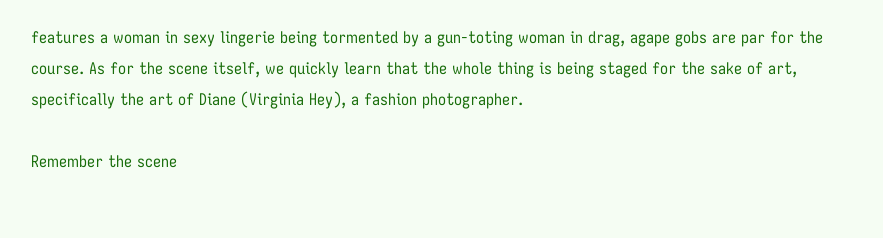features a woman in sexy lingerie being tormented by a gun-toting woman in drag, agape gobs are par for the course. As for the scene itself, we quickly learn that the whole thing is being staged for the sake of art, specifically the art of Diane (Virginia Hey), a fashion photographer.

Remember the scene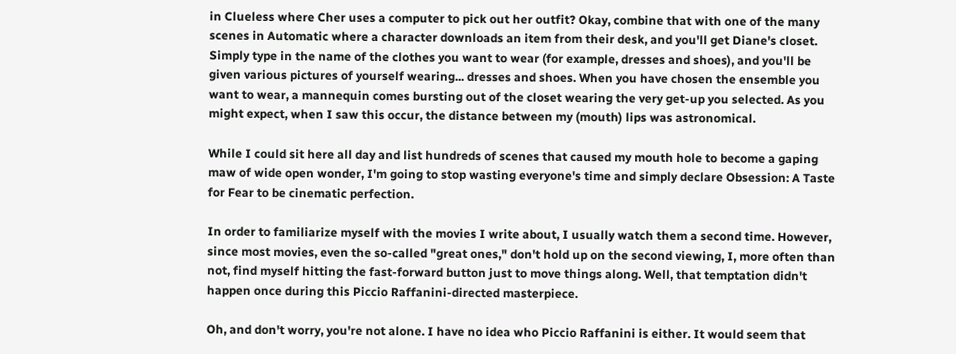in Clueless where Cher uses a computer to pick out her outfit? Okay, combine that with one of the many scenes in Automatic where a character downloads an item from their desk, and you'll get Diane's closet. Simply type in the name of the clothes you want to wear (for example, dresses and shoes), and you'll be given various pictures of yourself wearing... dresses and shoes. When you have chosen the ensemble you want to wear, a mannequin comes bursting out of the closet wearing the very get-up you selected. As you might expect, when I saw this occur, the distance between my (mouth) lips was astronomical.

While I could sit here all day and list hundreds of scenes that caused my mouth hole to become a gaping maw of wide open wonder, I'm going to stop wasting everyone's time and simply declare Obsession: A Taste for Fear to be cinematic perfection.

In order to familiarize myself with the movies I write about, I usually watch them a second time. However, since most movies, even the so-called "great ones," don't hold up on the second viewing, I, more often than not, find myself hitting the fast-forward button just to move things along. Well, that temptation didn't happen once during this Piccio Raffanini-directed masterpiece.

Oh, and don't worry, you're not alone. I have no idea who Piccio Raffanini is either. It would seem that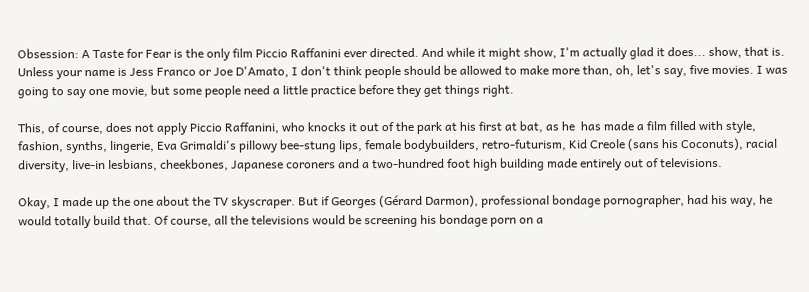Obsession: A Taste for Fear is the only film Piccio Raffanini ever directed. And while it might show, I'm actually glad it does... show, that is. Unless your name is Jess Franco or Joe D'Amato, I don't think people should be allowed to make more than, oh, let's say, five movies. I was going to say one movie, but some people need a little practice before they get things right.

This, of course, does not apply Piccio Raffanini, who knocks it out of the park at his first at bat, as he  has made a film filled with style, fashion, synths, lingerie, Eva Grimaldi's pillowy bee-stung lips, female bodybuilders, retro-futurism, Kid Creole (sans his Coconuts), racial diversity, live-in lesbians, cheekbones, Japanese coroners and a two-hundred foot high building made entirely out of televisions.

Okay, I made up the one about the TV skyscraper. But if Georges (Gérard Darmon), professional bondage pornographer, had his way, he would totally build that. Of course, all the televisions would be screening his bondage porn on a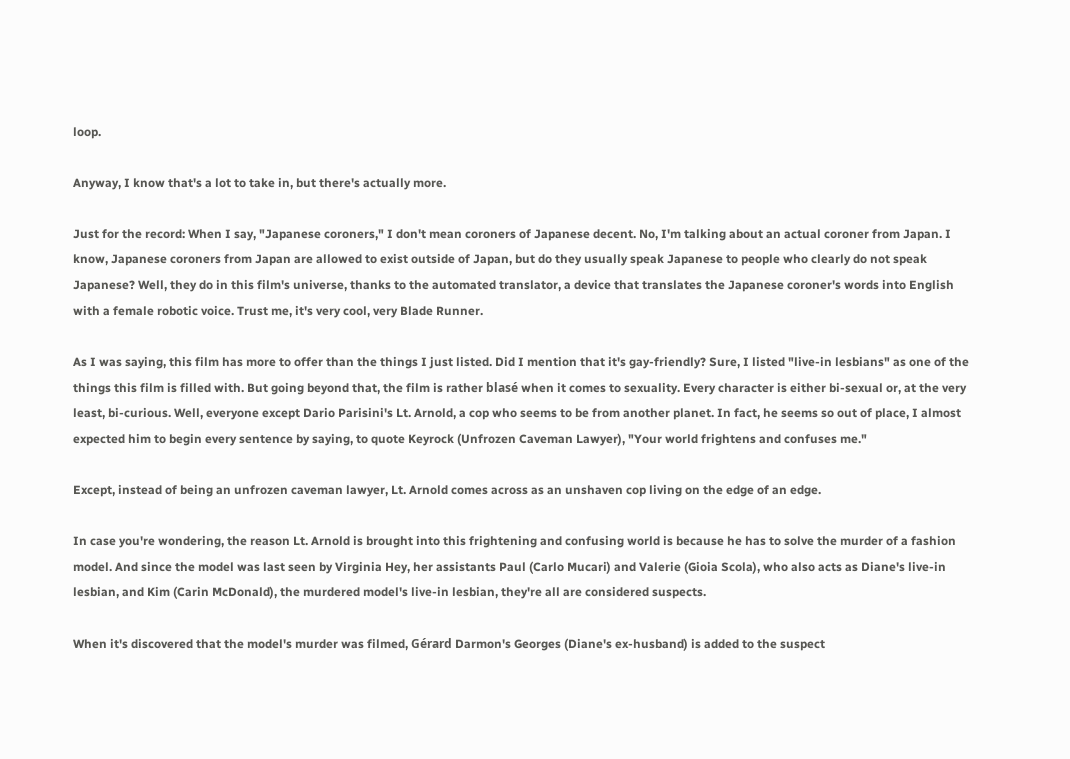loop.

Anyway, I know that's a lot to take in, but there's actually more.

Just for the record: When I say, "Japanese coroners," I don't mean coroners of Japanese decent. No, I'm talking about an actual coroner from Japan. I know, Japanese coroners from Japan are allowed to exist outside of Japan, but do they usually speak Japanese to people who clearly do not speak Japanese? Well, they do in this film's universe, thanks to the automated translator, a device that translates the Japanese coroner's words into English with a female robotic voice. Trust me, it's very cool, very Blade Runner.

As I was saying, this film has more to offer than the things I just listed. Did I mention that it's gay-friendly? Sure, I listed "live-in lesbians" as one of the things this film is filled with. But going beyond that, the film is rather blasé when it comes to sexuality. Every character is either bi-sexual or, at the very least, bi-curious. Well, everyone except Dario Parisini's Lt. Arnold, a cop who seems to be from another planet. In fact, he seems so out of place, I almost expected him to begin every sentence by saying, to quote Keyrock (Unfrozen Caveman Lawyer), "Your world frightens and confuses me."

Except, instead of being an unfrozen caveman lawyer, Lt. Arnold comes across as an unshaven cop living on the edge of an edge.

In case you're wondering, the reason Lt. Arnold is brought into this frightening and confusing world is because he has to solve the murder of a fashion model. And since the model was last seen by Virginia Hey, her assistants Paul (Carlo Mucari) and Valerie (Gioia Scola), who also acts as Diane's live-in lesbian, and Kim (Carin McDonald), the murdered model's live-in lesbian, they're all are considered suspects.

When it's discovered that the model's murder was filmed, Gérard Darmon's Georges (Diane's ex-husband) is added to the suspect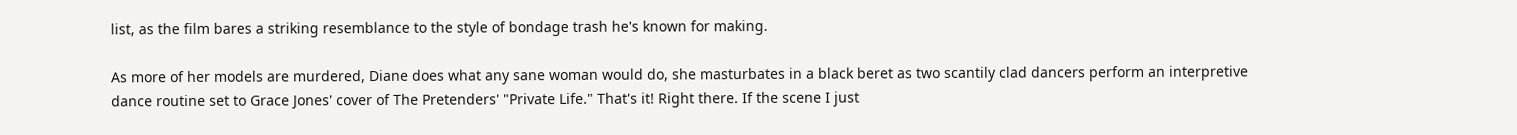list, as the film bares a striking resemblance to the style of bondage trash he's known for making.

As more of her models are murdered, Diane does what any sane woman would do, she masturbates in a black beret as two scantily clad dancers perform an interpretive dance routine set to Grace Jones' cover of The Pretenders' "Private Life." That's it! Right there. If the scene I just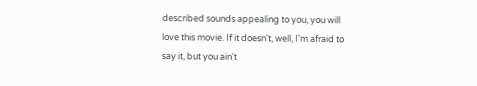described sounds appealing to you, you will love this movie. If it doesn't, well, I'm afraid to say it, but you ain't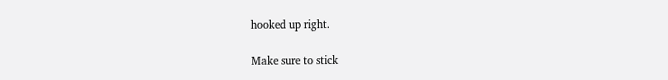hooked up right.

Make sure to stick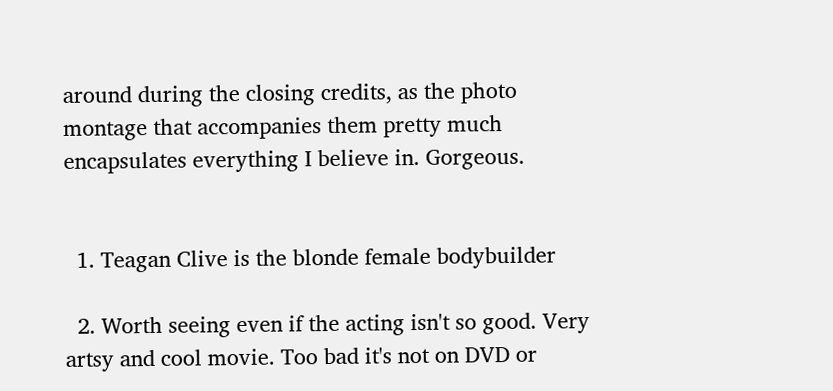around during the closing credits, as the photo montage that accompanies them pretty much encapsulates everything I believe in. Gorgeous.


  1. Teagan Clive is the blonde female bodybuilder

  2. Worth seeing even if the acting isn't so good. Very artsy and cool movie. Too bad it's not on DVD or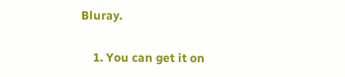Bluray.

    1. You can get it on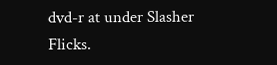dvd-r at under Slasher Flicks.